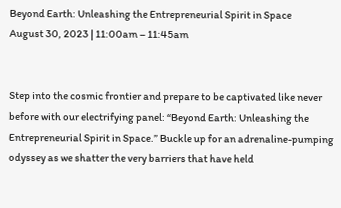Beyond Earth: Unleashing the Entrepreneurial Spirit in Space
August 30, 2023 | 11:00am – 11:45am


Step into the cosmic frontier and prepare to be captivated like never before with our electrifying panel: “Beyond Earth: Unleashing the Entrepreneurial Spirit in Space.” Buckle up for an adrenaline-pumping odyssey as we shatter the very barriers that have held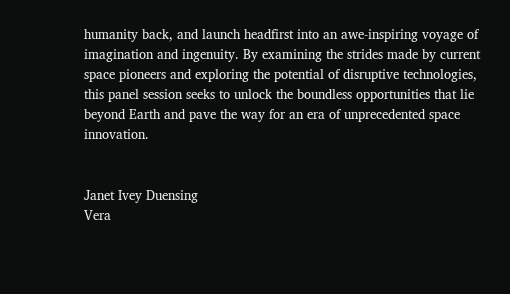humanity back, and launch headfirst into an awe-inspiring voyage of imagination and ingenuity. By examining the strides made by current space pioneers and exploring the potential of disruptive technologies, this panel session seeks to unlock the boundless opportunities that lie beyond Earth and pave the way for an era of unprecedented space innovation.


Janet Ivey Duensing
Vera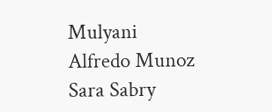Mulyani
Alfredo Munoz
Sara Sabry